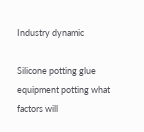Industry dynamic

Silicone potting glue equipment potting what factors will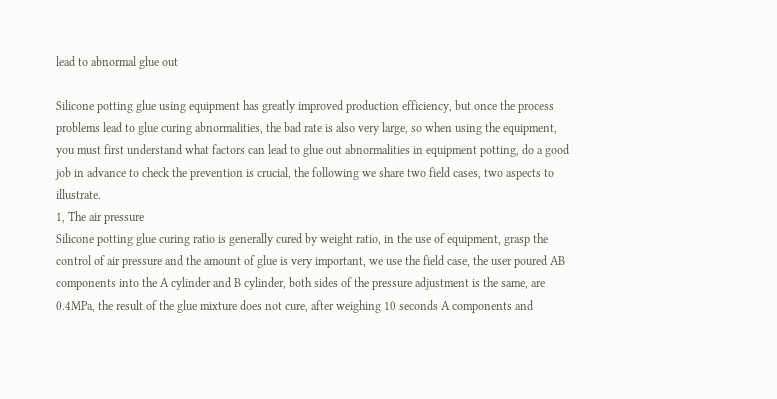lead to abnormal glue out

Silicone potting glue using equipment has greatly improved production efficiency, but once the process problems lead to glue curing abnormalities, the bad rate is also very large, so when using the equipment, you must first understand what factors can lead to glue out abnormalities in equipment potting, do a good job in advance to check the prevention is crucial, the following we share two field cases, two aspects to illustrate.
1, The air pressure
Silicone potting glue curing ratio is generally cured by weight ratio, in the use of equipment, grasp the control of air pressure and the amount of glue is very important, we use the field case, the user poured AB components into the A cylinder and B cylinder, both sides of the pressure adjustment is the same, are 0.4MPa, the result of the glue mixture does not cure, after weighing 10 seconds A components and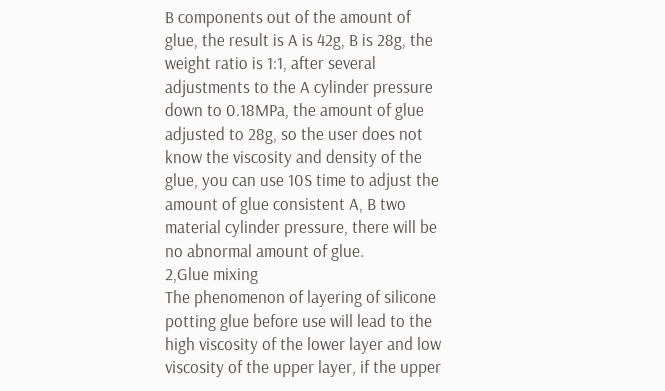B components out of the amount of glue, the result is A is 42g, B is 28g, the weight ratio is 1:1, after several adjustments to the A cylinder pressure down to 0.18MPa, the amount of glue adjusted to 28g, so the user does not know the viscosity and density of the glue, you can use 10S time to adjust the amount of glue consistent A, B two material cylinder pressure, there will be no abnormal amount of glue.
2,Glue mixing
The phenomenon of layering of silicone potting glue before use will lead to the high viscosity of the lower layer and low viscosity of the upper layer, if the upper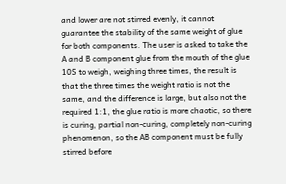and lower are not stirred evenly, it cannot guarantee the stability of the same weight of glue for both components. The user is asked to take the A and B component glue from the mouth of the glue 10S to weigh, weighing three times, the result is that the three times the weight ratio is not the same, and the difference is large, but also not the required 1:1, the glue ratio is more chaotic, so there is curing, partial non-curing, completely non-curing phenomenon, so the AB component must be fully stirred before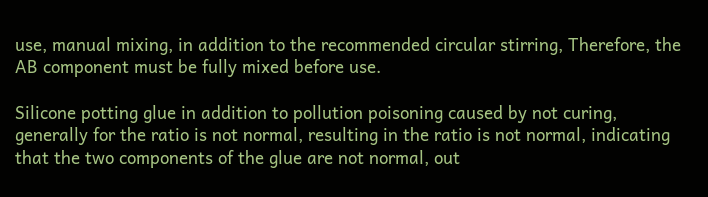use, manual mixing, in addition to the recommended circular stirring, Therefore, the AB component must be fully mixed before use.

Silicone potting glue in addition to pollution poisoning caused by not curing, generally for the ratio is not normal, resulting in the ratio is not normal, indicating that the two components of the glue are not normal, out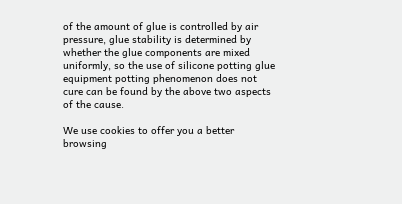of the amount of glue is controlled by air pressure, glue stability is determined by whether the glue components are mixed uniformly, so the use of silicone potting glue equipment potting phenomenon does not cure can be found by the above two aspects of the cause.

We use cookies to offer you a better browsing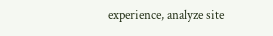experience, analyze site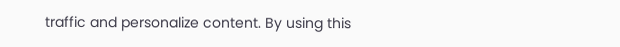traffic and personalize content. By using this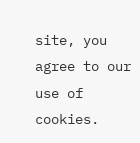site, you agree to our use of cookies.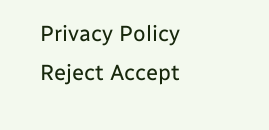Privacy Policy
Reject Accept